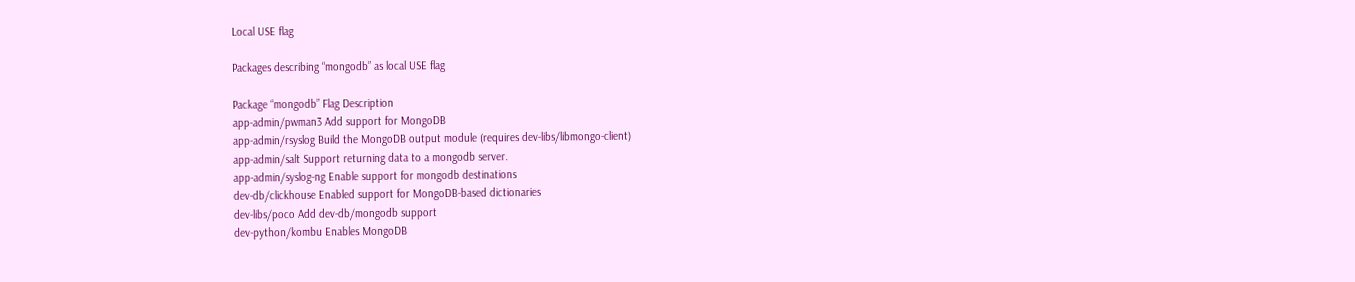Local USE flag

Packages describing “mongodb” as local USE flag

Package “mongodb” Flag Description
app-admin/pwman3 Add support for MongoDB
app-admin/rsyslog Build the MongoDB output module (requires dev-libs/libmongo-client)
app-admin/salt Support returning data to a mongodb server.
app-admin/syslog-ng Enable support for mongodb destinations
dev-db/clickhouse Enabled support for MongoDB-based dictionaries
dev-libs/poco Add dev-db/mongodb support
dev-python/kombu Enables MongoDB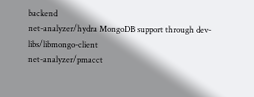backend
net-analyzer/hydra MongoDB support through dev-libs/libmongo-client
net-analyzer/pmacct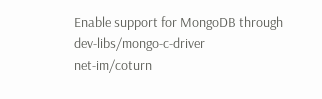Enable support for MongoDB through dev-libs/mongo-c-driver
net-im/coturn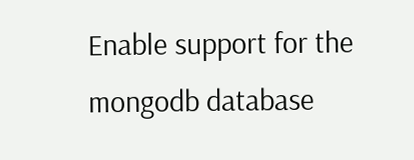Enable support for the mongodb database